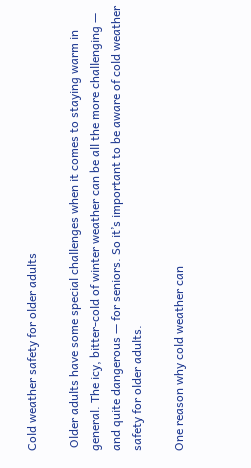Cold weather safety for older adults

 Older adults have some special challenges when it comes to staying warm in general. The icy, bitter-cold of winter weather can be all the more challenging — and quite dangerous — for seniors. So it’s important to be aware of cold weather safety for older adults.

One reason why cold weather can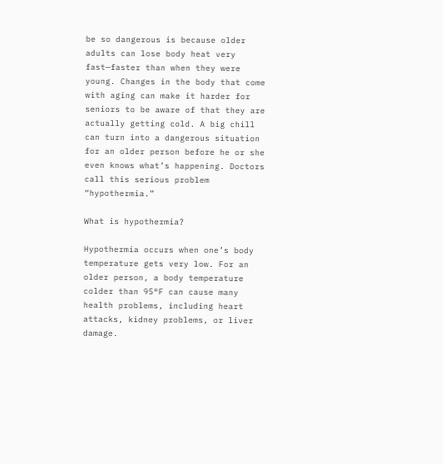be so dangerous is because older adults can lose body heat very fast—faster than when they were young. Changes in the body that come with aging can make it harder for seniors to be aware of that they are actually getting cold. A big chill can turn into a dangerous situation for an older person before he or she even knows what’s happening. Doctors call this serious problem “hypothermia.”

What is hypothermia?

Hypothermia occurs when one’s body temperature gets very low. For an older person, a body temperature colder than 95°F can cause many health problems, including heart attacks, kidney problems, or liver damage.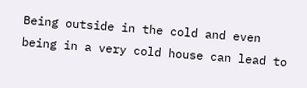Being outside in the cold and even being in a very cold house can lead to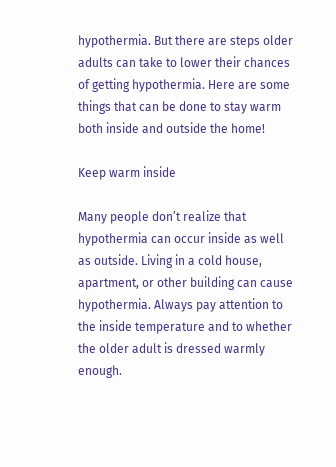hypothermia. But there are steps older adults can take to lower their chances of getting hypothermia. Here are some things that can be done to stay warm both inside and outside the home!

Keep warm inside

Many people don’t realize that hypothermia can occur inside as well as outside. Living in a cold house, apartment, or other building can cause hypothermia. Always pay attention to the inside temperature and to whether the older adult is dressed warmly enough.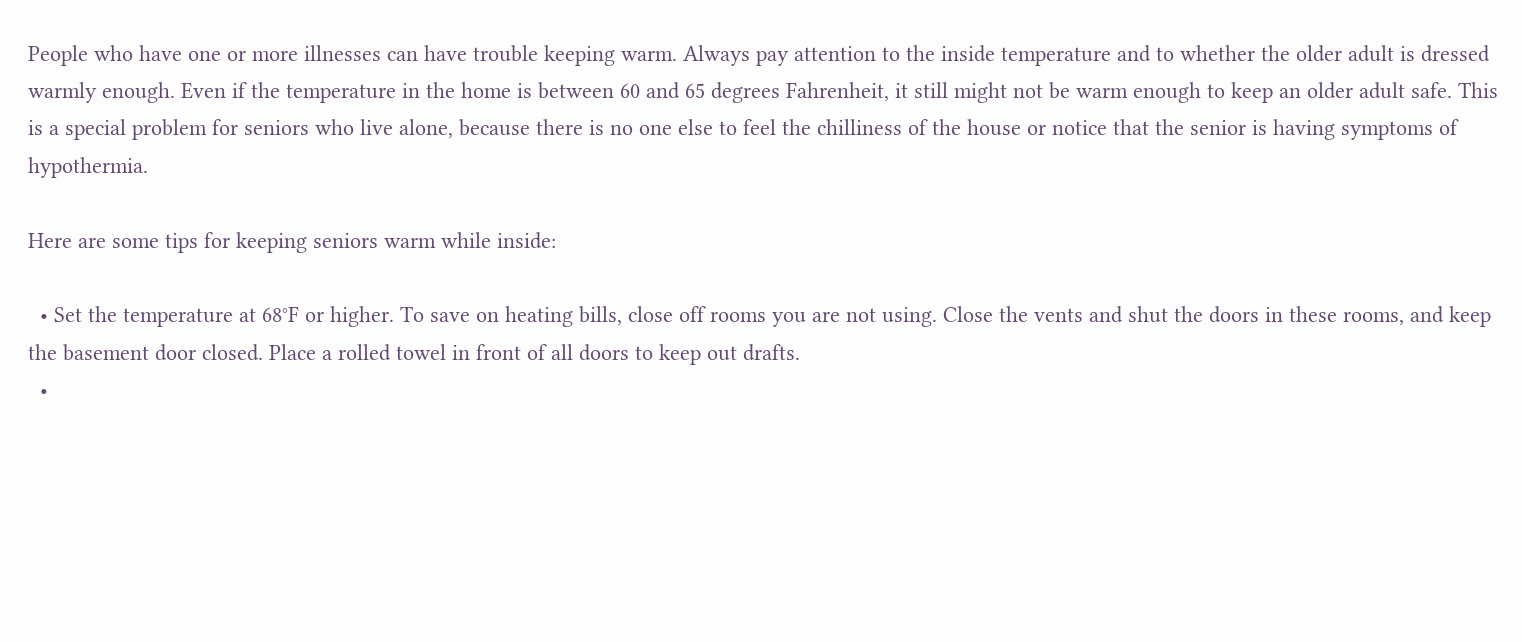People who have one or more illnesses can have trouble keeping warm. Always pay attention to the inside temperature and to whether the older adult is dressed warmly enough. Even if the temperature in the home is between 60 and 65 degrees Fahrenheit, it still might not be warm enough to keep an older adult safe. This is a special problem for seniors who live alone, because there is no one else to feel the chilliness of the house or notice that the senior is having symptoms of hypothermia.

Here are some tips for keeping seniors warm while inside:

  • Set the temperature at 68°F or higher. To save on heating bills, close off rooms you are not using. Close the vents and shut the doors in these rooms, and keep the basement door closed. Place a rolled towel in front of all doors to keep out drafts.
  •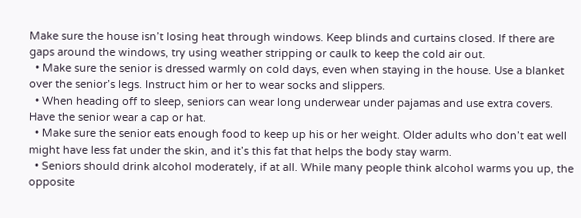Make sure the house isn’t losing heat through windows. Keep blinds and curtains closed. If there are gaps around the windows, try using weather stripping or caulk to keep the cold air out.
  • Make sure the senior is dressed warmly on cold days, even when staying in the house. Use a blanket over the senior’s legs. Instruct him or her to wear socks and slippers.
  • When heading off to sleep, seniors can wear long underwear under pajamas and use extra covers. Have the senior wear a cap or hat.
  • Make sure the senior eats enough food to keep up his or her weight. Older adults who don’t eat well might have less fat under the skin, and it’s this fat that helps the body stay warm.
  • Seniors should drink alcohol moderately, if at all. While many people think alcohol warms you up, the opposite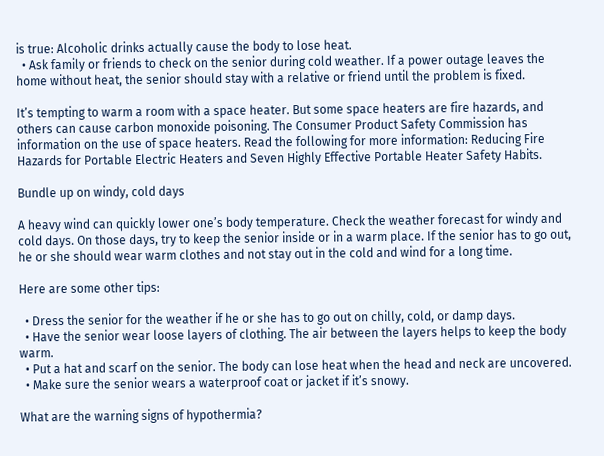is true: Alcoholic drinks actually cause the body to lose heat.
  • Ask family or friends to check on the senior during cold weather. If a power outage leaves the home without heat, the senior should stay with a relative or friend until the problem is fixed.

It’s tempting to warm a room with a space heater. But some space heaters are fire hazards, and others can cause carbon monoxide poisoning. The Consumer Product Safety Commission has information on the use of space heaters. Read the following for more information: Reducing Fire Hazards for Portable Electric Heaters and Seven Highly Effective Portable Heater Safety Habits.

Bundle up on windy, cold days

A heavy wind can quickly lower one’s body temperature. Check the weather forecast for windy and cold days. On those days, try to keep the senior inside or in a warm place. If the senior has to go out, he or she should wear warm clothes and not stay out in the cold and wind for a long time.

Here are some other tips:

  • Dress the senior for the weather if he or she has to go out on chilly, cold, or damp days.
  • Have the senior wear loose layers of clothing. The air between the layers helps to keep the body warm.
  • Put a hat and scarf on the senior. The body can lose heat when the head and neck are uncovered.
  • Make sure the senior wears a waterproof coat or jacket if it’s snowy.

What are the warning signs of hypothermia?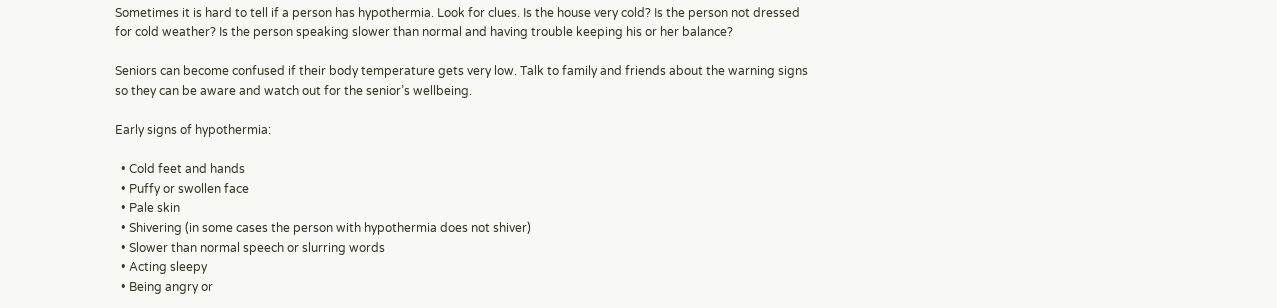Sometimes it is hard to tell if a person has hypothermia. Look for clues. Is the house very cold? Is the person not dressed for cold weather? Is the person speaking slower than normal and having trouble keeping his or her balance?

Seniors can become confused if their body temperature gets very low. Talk to family and friends about the warning signs so they can be aware and watch out for the senior’s wellbeing.

Early signs of hypothermia:

  • Cold feet and hands
  • Puffy or swollen face
  • Pale skin
  • Shivering (in some cases the person with hypothermia does not shiver)
  • Slower than normal speech or slurring words
  • Acting sleepy
  • Being angry or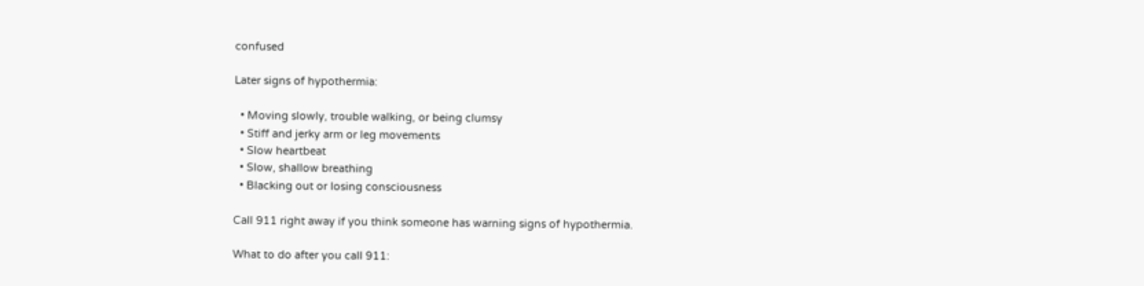confused

Later signs of hypothermia:

  • Moving slowly, trouble walking, or being clumsy
  • Stiff and jerky arm or leg movements
  • Slow heartbeat
  • Slow, shallow breathing
  • Blacking out or losing consciousness

Call 911 right away if you think someone has warning signs of hypothermia.

What to do after you call 911: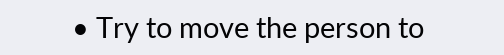• Try to move the person to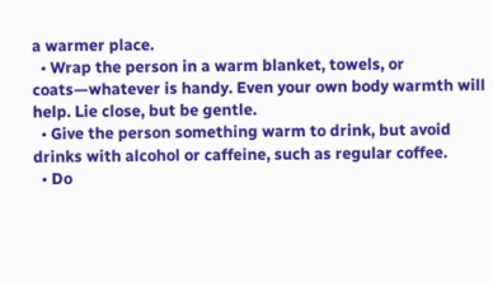a warmer place.
  • Wrap the person in a warm blanket, towels, or coats—whatever is handy. Even your own body warmth will help. Lie close, but be gentle.
  • Give the person something warm to drink, but avoid drinks with alcohol or caffeine, such as regular coffee.
  • Do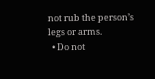not rub the person’s legs or arms.
  • Do not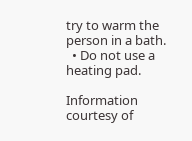try to warm the person in a bath.
  • Do not use a heating pad.

Information courtesy of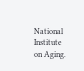National Institute on Aging.